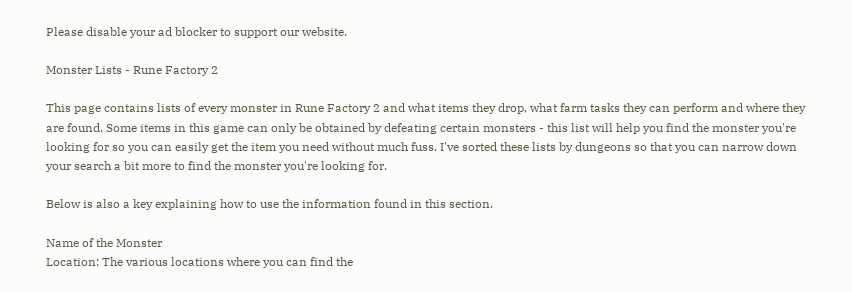Please disable your ad blocker to support our website.

Monster Lists - Rune Factory 2

This page contains lists of every monster in Rune Factory 2 and what items they drop, what farm tasks they can perform and where they are found. Some items in this game can only be obtained by defeating certain monsters - this list will help you find the monster you're looking for so you can easily get the item you need without much fuss. I've sorted these lists by dungeons so that you can narrow down your search a bit more to find the monster you're looking for.

Below is also a key explaining how to use the information found in this section.

Name of the Monster
Location: The various locations where you can find the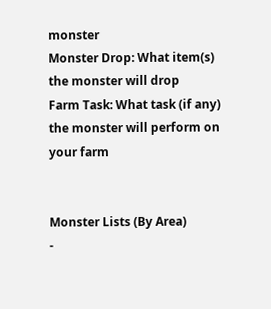monster
Monster Drop: What item(s) the monster will drop
Farm Task: What task (if any) the monster will perform on your farm


Monster Lists (By Area)
-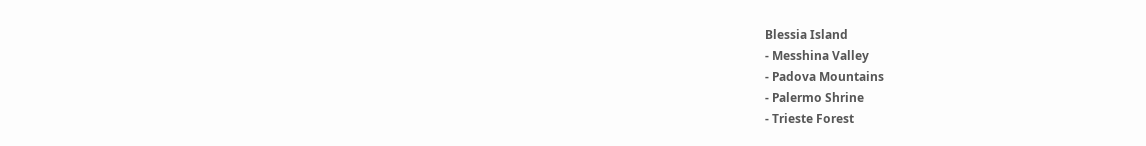Blessia Island
- Messhina Valley
- Padova Mountains
- Palermo Shrine
- Trieste Forest